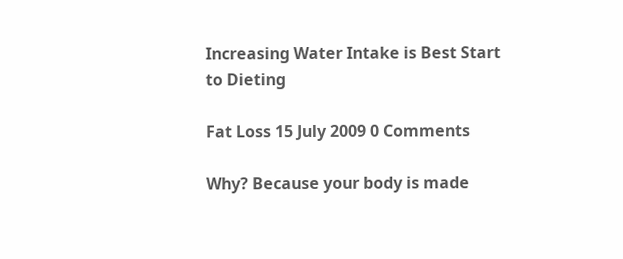Increasing Water Intake is Best Start to Dieting

Fat Loss 15 July 2009 0 Comments

Why? Because your body is made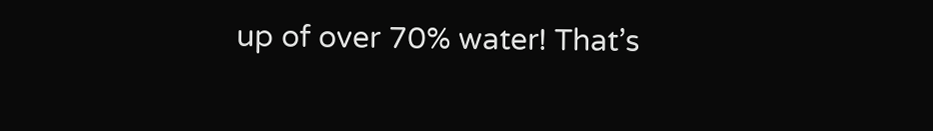up of over 70% water! That’s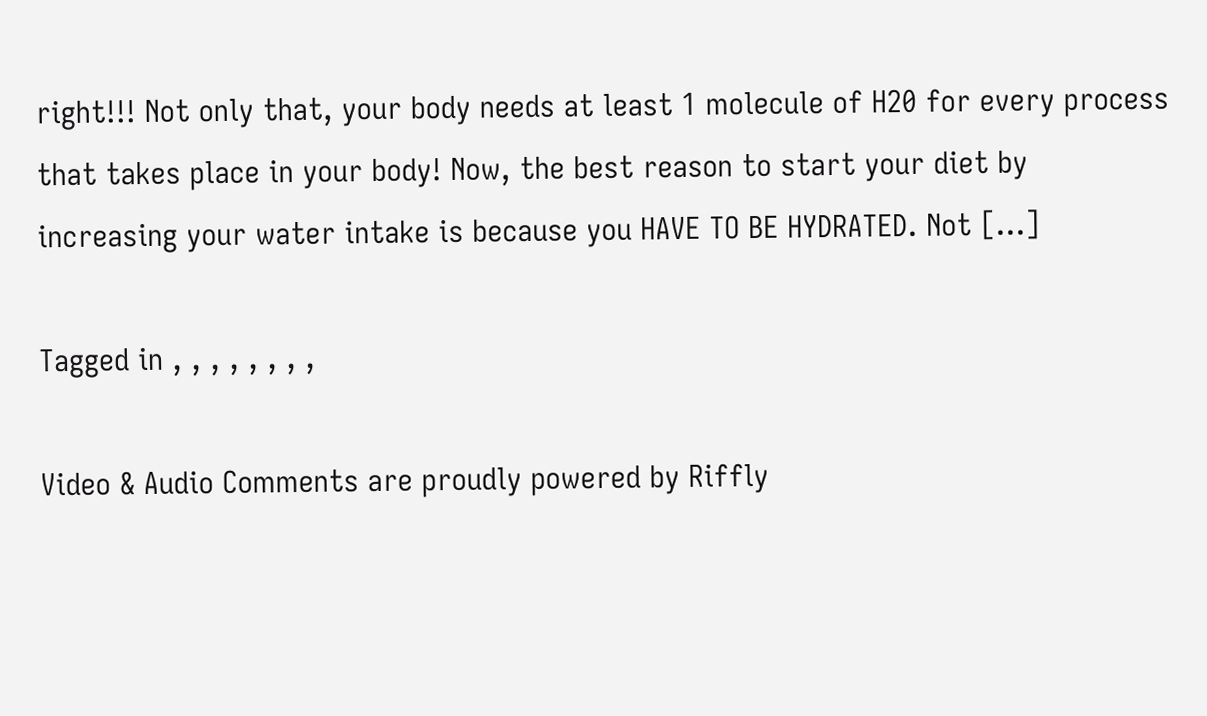right!!! Not only that, your body needs at least 1 molecule of H20 for every process that takes place in your body! Now, the best reason to start your diet by increasing your water intake is because you HAVE TO BE HYDRATED. Not […]

Tagged in , , , , , , , ,

Video & Audio Comments are proudly powered by Riffly